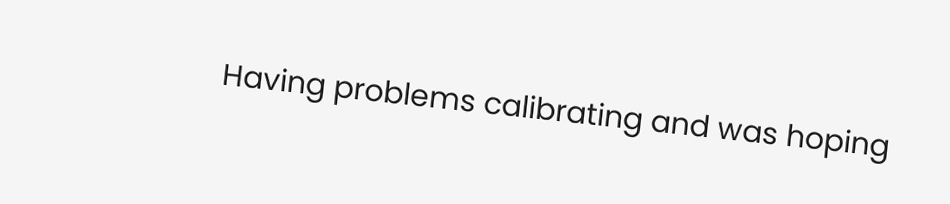Having problems calibrating and was hoping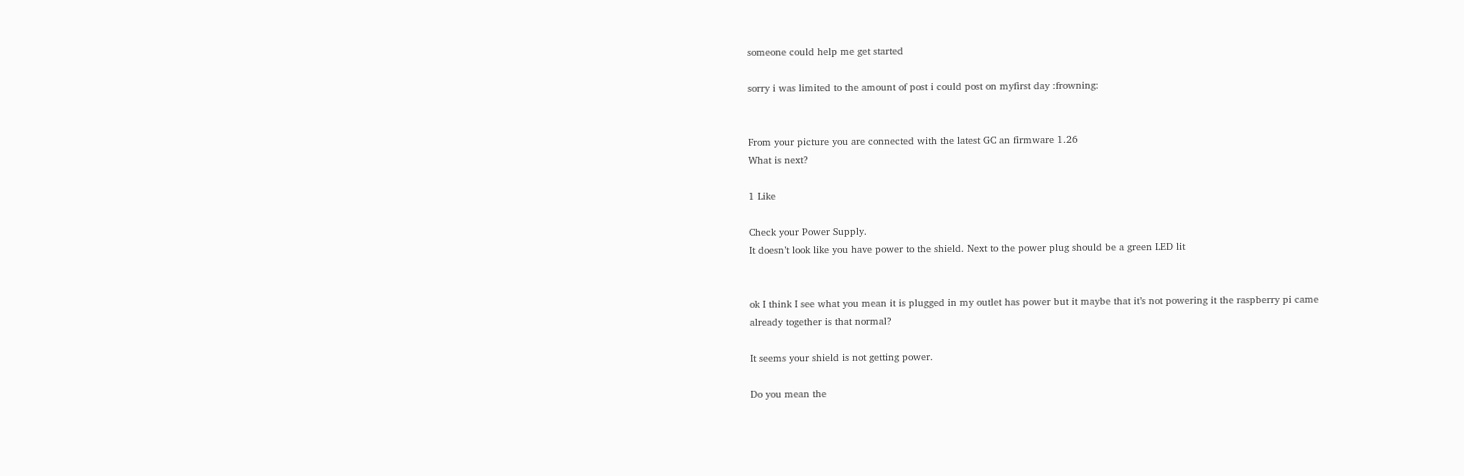someone could help me get started

sorry i was limited to the amount of post i could post on myfirst day :frowning:


From your picture you are connected with the latest GC an firmware 1.26
What is next?

1 Like

Check your Power Supply.
It doesn’t look like you have power to the shield. Next to the power plug should be a green LED lit


ok I think I see what you mean it is plugged in my outlet has power but it maybe that it’s not powering it the raspberry pi came already together is that normal?

It seems your shield is not getting power.

Do you mean the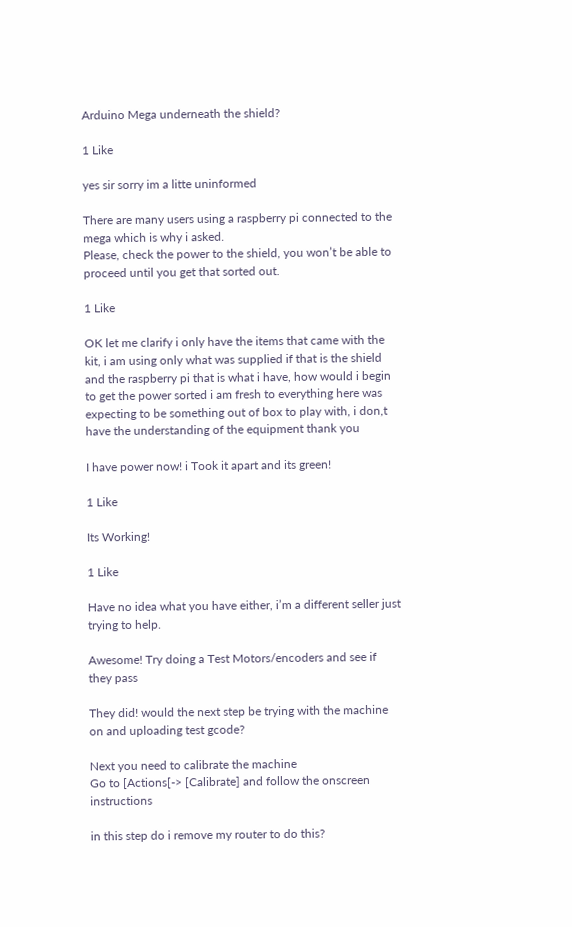Arduino Mega underneath the shield?

1 Like

yes sir sorry im a litte uninformed

There are many users using a raspberry pi connected to the mega which is why i asked.
Please, check the power to the shield, you won’t be able to proceed until you get that sorted out.

1 Like

OK let me clarify i only have the items that came with the kit, i am using only what was supplied if that is the shield and the raspberry pi that is what i have, how would i begin to get the power sorted i am fresh to everything here was expecting to be something out of box to play with, i don,t have the understanding of the equipment thank you

I have power now! i Took it apart and its green!

1 Like

Its Working!

1 Like

Have no idea what you have either, i’m a different seller just trying to help.

Awesome! Try doing a Test Motors/encoders and see if they pass

They did! would the next step be trying with the machine on and uploading test gcode?

Next you need to calibrate the machine
Go to [Actions[-> [Calibrate] and follow the onscreen instructions

in this step do i remove my router to do this?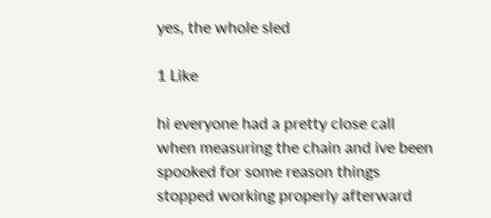yes, the whole sled

1 Like

hi everyone had a pretty close call when measuring the chain and ive been spooked for some reason things stopped working properly afterward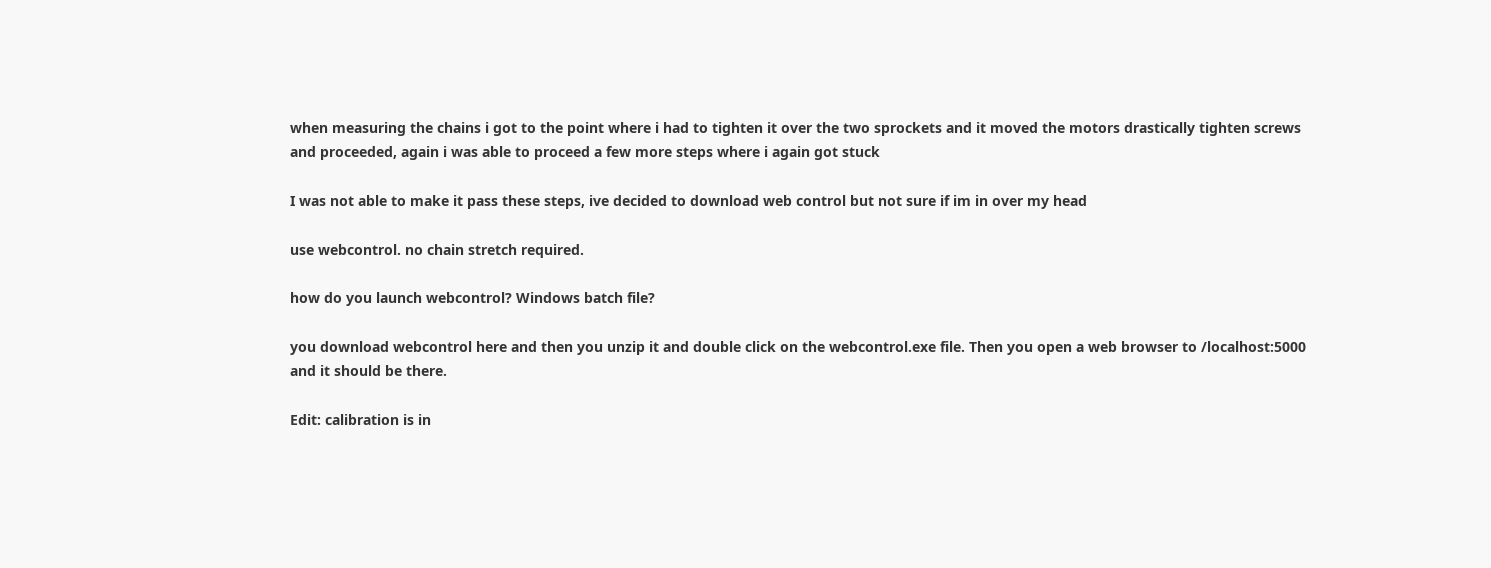when measuring the chains i got to the point where i had to tighten it over the two sprockets and it moved the motors drastically tighten screws and proceeded, again i was able to proceed a few more steps where i again got stuck

I was not able to make it pass these steps, ive decided to download web control but not sure if im in over my head

use webcontrol. no chain stretch required.

how do you launch webcontrol? Windows batch file?

you download webcontrol here and then you unzip it and double click on the webcontrol.exe file. Then you open a web browser to /localhost:5000 and it should be there.

Edit: calibration is in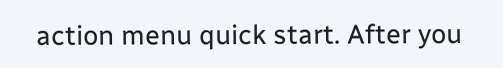action menu quick start. After you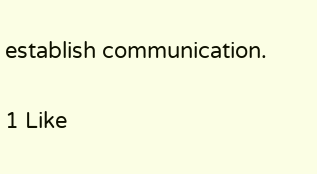establish communication.

1 Like